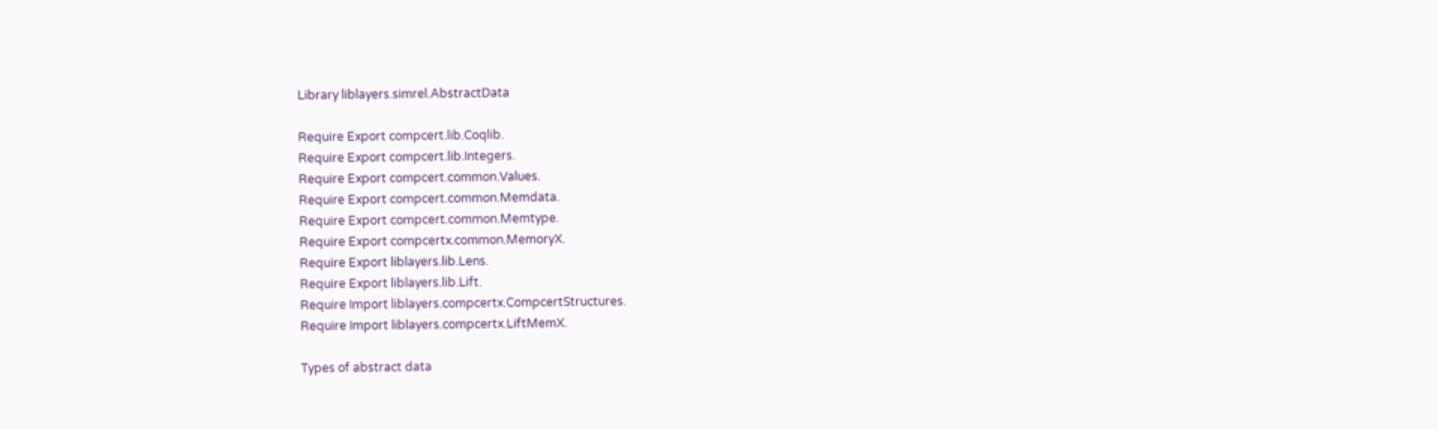Library liblayers.simrel.AbstractData

Require Export compcert.lib.Coqlib.
Require Export compcert.lib.Integers.
Require Export compcert.common.Values.
Require Export compcert.common.Memdata.
Require Export compcert.common.Memtype.
Require Export compcertx.common.MemoryX.
Require Export liblayers.lib.Lens.
Require Export liblayers.lib.Lift.
Require Import liblayers.compcertx.CompcertStructures.
Require Import liblayers.compcertx.LiftMemX.

Types of abstract data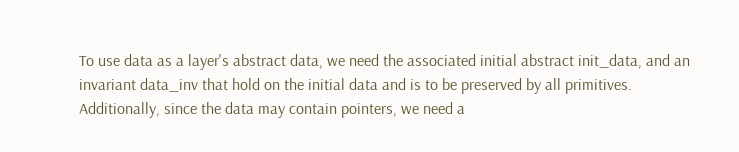To use data as a layer's abstract data, we need the associated initial abstract init_data, and an invariant data_inv that hold on the initial data and is to be preserved by all primitives.
Additionally, since the data may contain pointers, we need a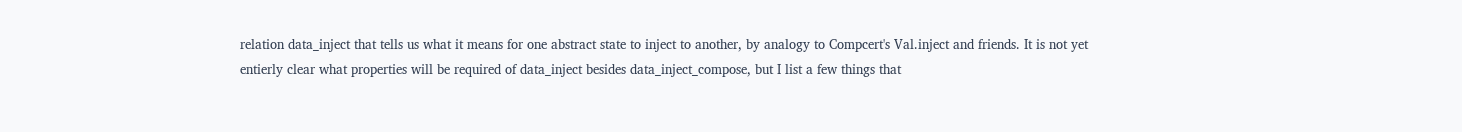relation data_inject that tells us what it means for one abstract state to inject to another, by analogy to Compcert's Val.inject and friends. It is not yet entierly clear what properties will be required of data_inject besides data_inject_compose, but I list a few things that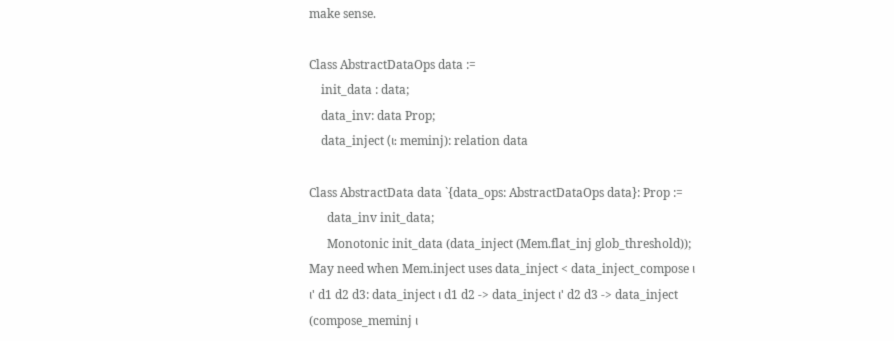make sense.

Class AbstractDataOps data :=
    init_data : data;
    data_inv: data Prop;
    data_inject (ι: meminj): relation data

Class AbstractData data `{data_ops: AbstractDataOps data}: Prop :=
      data_inv init_data;
      Monotonic init_data (data_inject (Mem.flat_inj glob_threshold));
May need when Mem.inject uses data_inject < data_inject_compose ι ι' d1 d2 d3: data_inject ι d1 d2 -> data_inject ι' d2 d3 -> data_inject (compose_meminj ι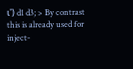ι') d1 d3; > By contrast this is already used for inject-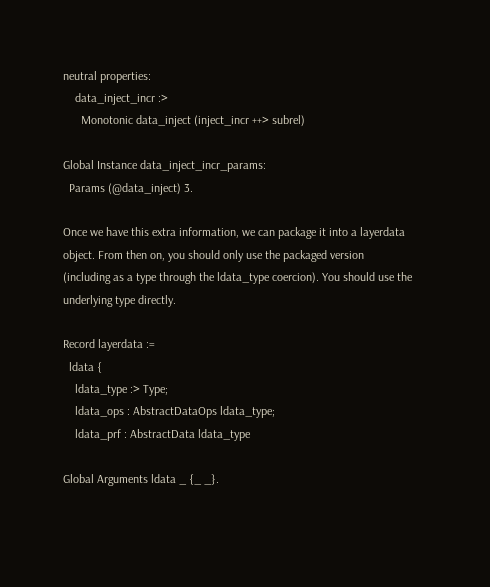neutral properties:
    data_inject_incr :>
      Monotonic data_inject (inject_incr ++> subrel)

Global Instance data_inject_incr_params:
  Params (@data_inject) 3.

Once we have this extra information, we can package it into a layerdata object. From then on, you should only use the packaged version (including as a type through the ldata_type coercion). You should use the underlying type directly.

Record layerdata :=
  ldata {
    ldata_type :> Type;
    ldata_ops : AbstractDataOps ldata_type;
    ldata_prf : AbstractData ldata_type

Global Arguments ldata _ {_ _}.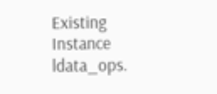Existing Instance ldata_ops.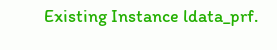Existing Instance ldata_prf.